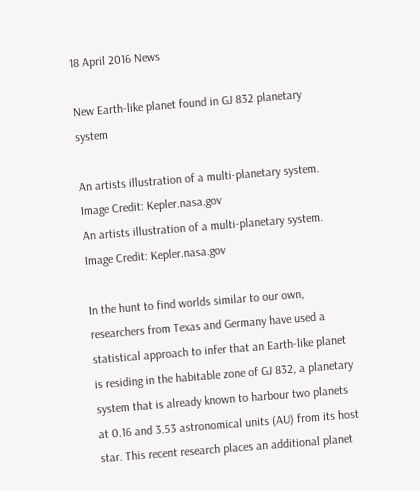18 April 2016 News

New Earth-like planet found in GJ 832 planetary system

An artists illustration of a multi-planetary system. Image Credit: Kepler.nasa.gov
An artists illustration of a multi-planetary system. Image Credit: Kepler.nasa.gov

In the hunt to find worlds similar to our own, researchers from Texas and Germany have used a statistical approach to infer that an Earth-like planet is residing in the habitable zone of GJ 832, a planetary system that is already known to harbour two planets at 0.16 and 3.53 astronomical units (AU) from its host star. This recent research places an additional planet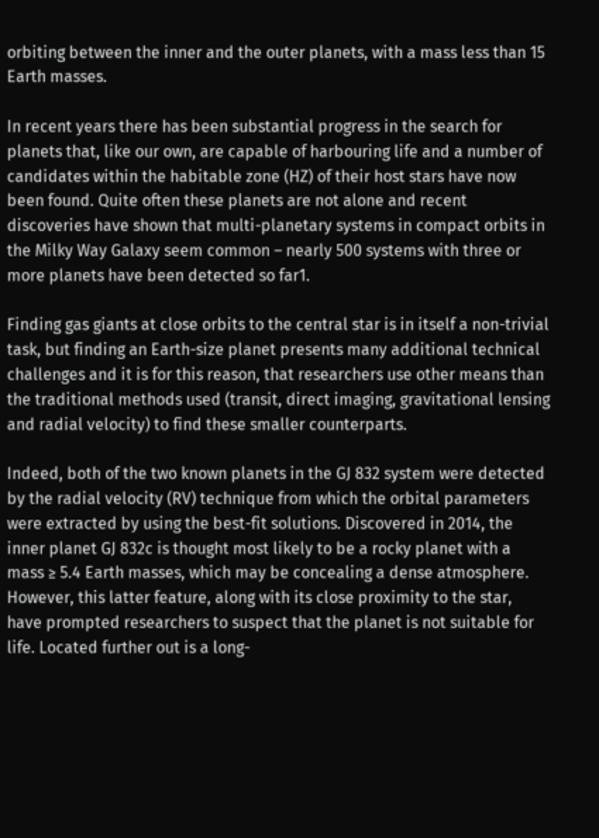orbiting between the inner and the outer planets, with a mass less than 15 Earth masses.

In recent years there has been substantial progress in the search for planets that, like our own, are capable of harbouring life and a number of candidates within the habitable zone (HZ) of their host stars have now been found. Quite often these planets are not alone and recent discoveries have shown that multi-planetary systems in compact orbits in the Milky Way Galaxy seem common – nearly 500 systems with three or more planets have been detected so far1.

Finding gas giants at close orbits to the central star is in itself a non-trivial task, but finding an Earth-size planet presents many additional technical challenges and it is for this reason, that researchers use other means than the traditional methods used (transit, direct imaging, gravitational lensing and radial velocity) to find these smaller counterparts.

Indeed, both of the two known planets in the GJ 832 system were detected by the radial velocity (RV) technique from which the orbital parameters were extracted by using the best-fit solutions. Discovered in 2014, the inner planet GJ 832c is thought most likely to be a rocky planet with a mass ≥ 5.4 Earth masses, which may be concealing a dense atmosphere. However, this latter feature, along with its close proximity to the star, have prompted researchers to suspect that the planet is not suitable for life. Located further out is a long-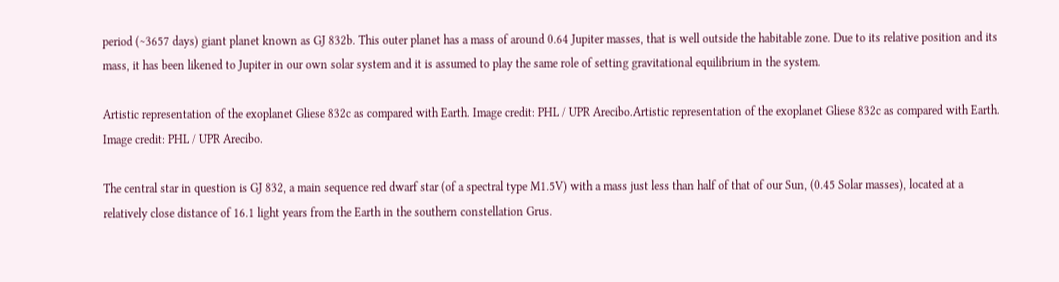period (∼3657 days) giant planet known as GJ 832b. This outer planet has a mass of around 0.64 Jupiter masses, that is well outside the habitable zone. Due to its relative position and its mass, it has been likened to Jupiter in our own solar system and it is assumed to play the same role of setting gravitational equilibrium in the system.

Artistic representation of the exoplanet Gliese 832c as compared with Earth. Image credit: PHL / UPR Arecibo.Artistic representation of the exoplanet Gliese 832c as compared with Earth. Image credit: PHL / UPR Arecibo.

The central star in question is GJ 832, a main sequence red dwarf star (of a spectral type M1.5V) with a mass just less than half of that of our Sun, (0.45 Solar masses), located at a relatively close distance of 16.1 light years from the Earth in the southern constellation Grus.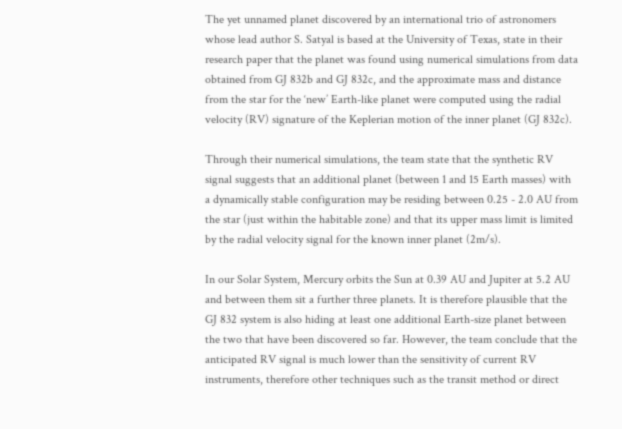The yet unnamed planet discovered by an international trio of astronomers whose lead author S. Satyal is based at the University of Texas, state in their research paper that the planet was found using numerical simulations from data obtained from GJ 832b and GJ 832c, and the approximate mass and distance from the star for the ‘new’ Earth-like planet were computed using the radial velocity (RV) signature of the Keplerian motion of the inner planet (GJ 832c).

Through their numerical simulations, the team state that the synthetic RV signal suggests that an additional planet (between 1 and 15 Earth masses) with a dynamically stable configuration may be residing between 0.25 - 2.0 AU from the star (just within the habitable zone) and that its upper mass limit is limited by the radial velocity signal for the known inner planet (2m/s).

In our Solar System, Mercury orbits the Sun at 0.39 AU and Jupiter at 5.2 AU and between them sit a further three planets. It is therefore plausible that the GJ 832 system is also hiding at least one additional Earth-size planet between the two that have been discovered so far. However, the team conclude that the anticipated RV signal is much lower than the sensitivity of current RV instruments, therefore other techniques such as the transit method or direct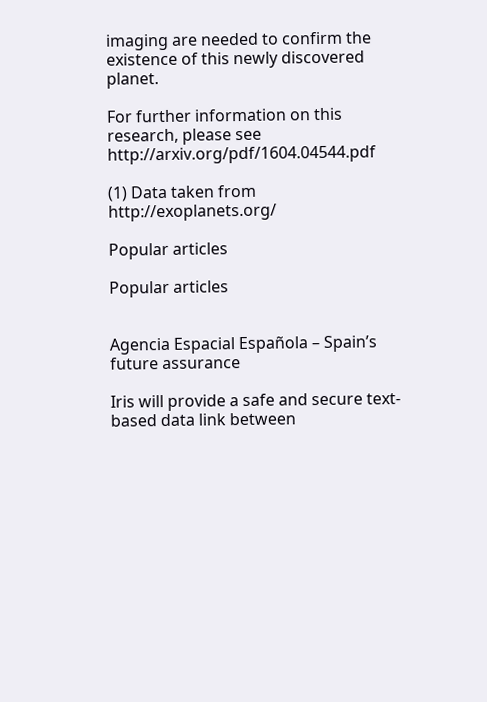imaging are needed to confirm the existence of this newly discovered planet.

For further information on this research, please see http://arxiv.org/pdf/1604.04544.pdf

(1) Data taken from http://exoplanets.org/

Popular articles

Popular articles


Agencia Espacial Española – Spain’s future assurance

Iris will provide a safe and secure text-based data link between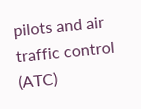pilots and air traffic control (ATC)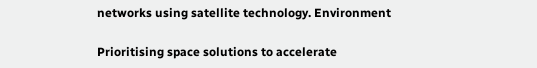networks using satellite technology. Environment

Prioritising space solutions to accelerate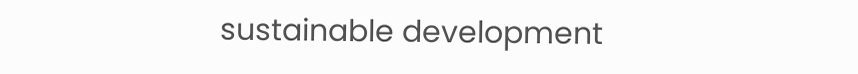sustainable development